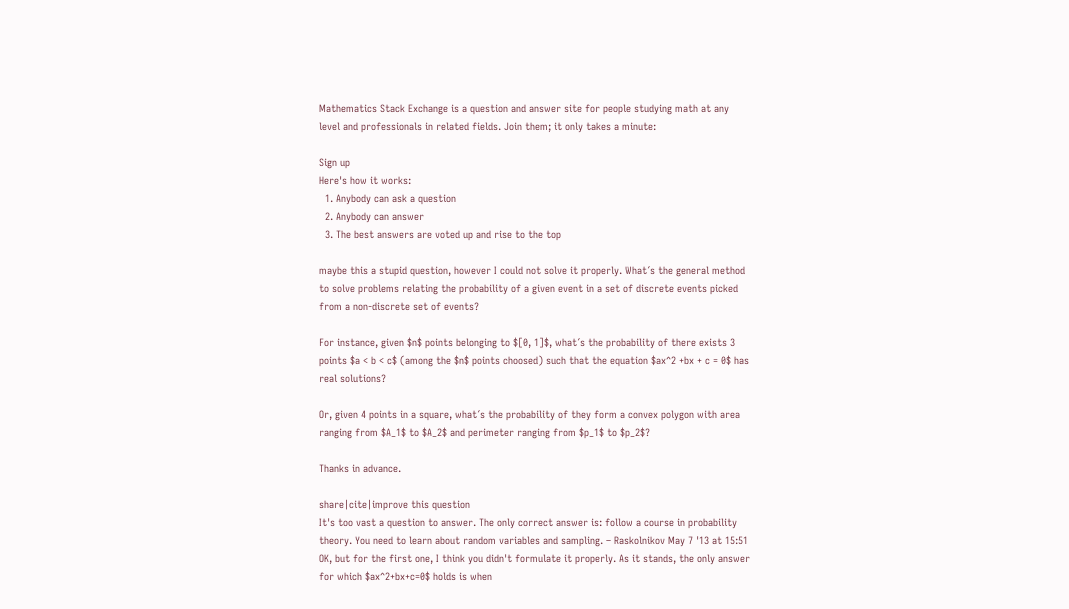Mathematics Stack Exchange is a question and answer site for people studying math at any level and professionals in related fields. Join them; it only takes a minute:

Sign up
Here's how it works:
  1. Anybody can ask a question
  2. Anybody can answer
  3. The best answers are voted up and rise to the top

maybe this a stupid question, however I could not solve it properly. What´s the general method to solve problems relating the probability of a given event in a set of discrete events picked from a non-discrete set of events?

For instance, given $n$ points belonging to $[0, 1]$, what´s the probability of there exists 3 points $a < b < c$ (among the $n$ points choosed) such that the equation $ax^2 +bx + c = 0$ has real solutions?

Or, given 4 points in a square, what´s the probability of they form a convex polygon with area ranging from $A_1$ to $A_2$ and perimeter ranging from $p_1$ to $p_2$?

Thanks in advance.

share|cite|improve this question
It's too vast a question to answer. The only correct answer is: follow a course in probability theory. You need to learn about random variables and sampling. – Raskolnikov May 7 '13 at 15:51
OK, but for the first one, I think you didn't formulate it properly. As it stands, the only answer for which $ax^2+bx+c=0$ holds is when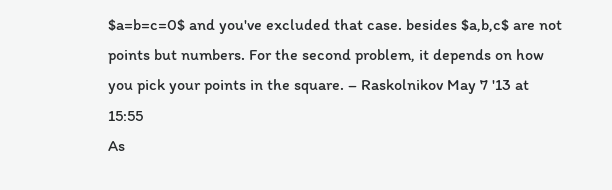$a=b=c=0$ and you've excluded that case. besides $a,b,c$ are not points but numbers. For the second problem, it depends on how you pick your points in the square. – Raskolnikov May 7 '13 at 15:55
As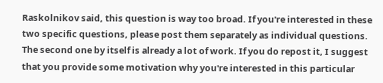Raskolnikov said, this question is way too broad. If you're interested in these two specific questions, please post them separately as individual questions. The second one by itself is already a lot of work. If you do repost it, I suggest that you provide some motivation why you're interested in this particular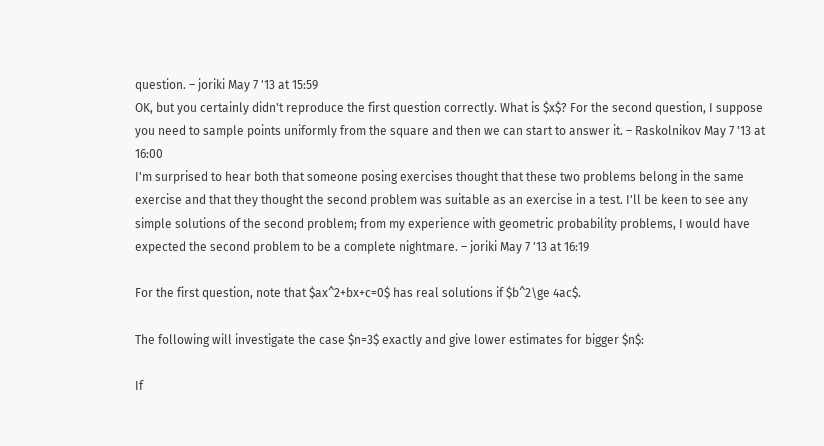question. – joriki May 7 '13 at 15:59
OK, but you certainly didn't reproduce the first question correctly. What is $x$? For the second question, I suppose you need to sample points uniformly from the square and then we can start to answer it. – Raskolnikov May 7 '13 at 16:00
I'm surprised to hear both that someone posing exercises thought that these two problems belong in the same exercise and that they thought the second problem was suitable as an exercise in a test. I'll be keen to see any simple solutions of the second problem; from my experience with geometric probability problems, I would have expected the second problem to be a complete nightmare. – joriki May 7 '13 at 16:19

For the first question, note that $ax^2+bx+c=0$ has real solutions if $b^2\ge 4ac$.

The following will investigate the case $n=3$ exactly and give lower estimates for bigger $n$:

If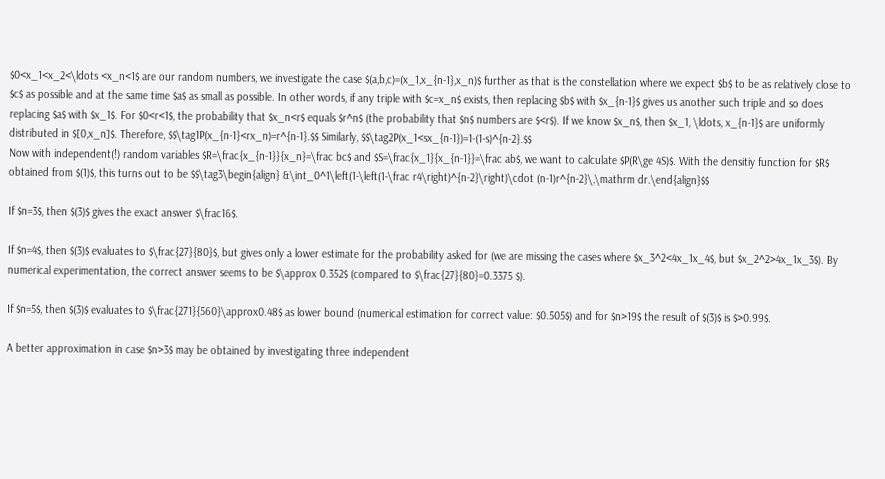$0<x_1<x_2<\ldots <x_n<1$ are our random numbers, we investigate the case $(a,b,c)=(x_1,x_{n-1},x_n)$ further as that is the constellation where we expect $b$ to be as relatively close to $c$ as possible and at the same time $a$ as small as possible. In other words, if any triple with $c=x_n$ exists, then replacing $b$ with $x_{n-1}$ gives us another such triple and so does replacing $a$ with $x_1$. For $0<r<1$, the probability that $x_n<r$ equals $r^n$ (the probability that $n$ numbers are $<r$). If we know $x_n$, then $x_1, \ldots, x_{n-1}$ are uniformly distributed in $[0,x_n]$. Therefore, $$\tag1P(x_{n-1}<rx_n)=r^{n-1}.$$ Similarly, $$\tag2P(x_1<sx_{n-1})=1-(1-s)^{n-2}.$$
Now with independent(!) random variables $R=\frac{x_{n-1}}{x_n}=\frac bc$ and $S=\frac{x_1}{x_{n-1}}=\frac ab$, we want to calculate $P(R\ge 4S)$. With the densitiy function for $R$ obtained from $(1)$, this turns out to be $$\tag3\begin{align} &\int_0^1\left(1-\left(1-\frac r4\right)^{n-2}\right)\cdot (n-1)r^{n-2}\,\mathrm dr.\end{align}$$

If $n=3$, then $(3)$ gives the exact answer $\frac16$.

If $n=4$, then $(3)$ evaluates to $\frac{27}{80}$, but gives only a lower estimate for the probability asked for (we are missing the cases where $x_3^2<4x_1x_4$, but $x_2^2>4x_1x_3$). By numerical experimentation, the correct answer seems to be $\approx 0.352$ (compared to $\frac{27}{80}=0.3375 $).

If $n=5$, then $(3)$ evaluates to $\frac{271}{560}\approx0.48$ as lower bound (numerical estimation for correct value: $0.505$) and for $n>19$ the result of $(3)$ is $>0.99$.

A better approximation in case $n>3$ may be obtained by investigating three independent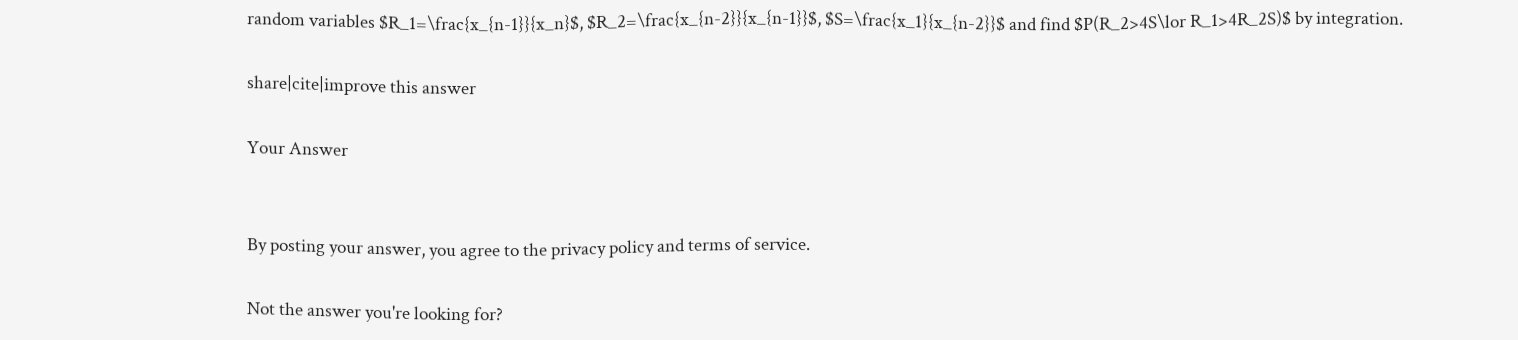random variables $R_1=\frac{x_{n-1}}{x_n}$, $R_2=\frac{x_{n-2}}{x_{n-1}}$, $S=\frac{x_1}{x_{n-2}}$ and find $P(R_2>4S\lor R_1>4R_2S)$ by integration.

share|cite|improve this answer

Your Answer


By posting your answer, you agree to the privacy policy and terms of service.

Not the answer you're looking for?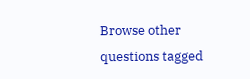Browse other questions tagged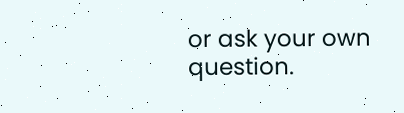or ask your own question.